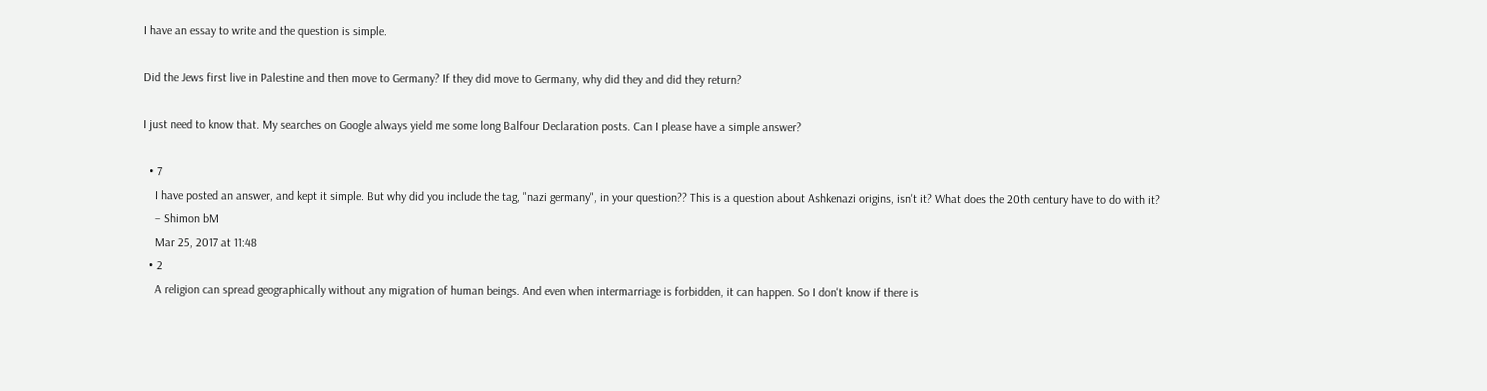I have an essay to write and the question is simple.

Did the Jews first live in Palestine and then move to Germany? If they did move to Germany, why did they and did they return?

I just need to know that. My searches on Google always yield me some long Balfour Declaration posts. Can I please have a simple answer?

  • 7
    I have posted an answer, and kept it simple. But why did you include the tag, "nazi germany", in your question?? This is a question about Ashkenazi origins, isn't it? What does the 20th century have to do with it?
    – Shimon bM
    Mar 25, 2017 at 11:48
  • 2
    A religion can spread geographically without any migration of human beings. And even when intermarriage is forbidden, it can happen. So I don't know if there is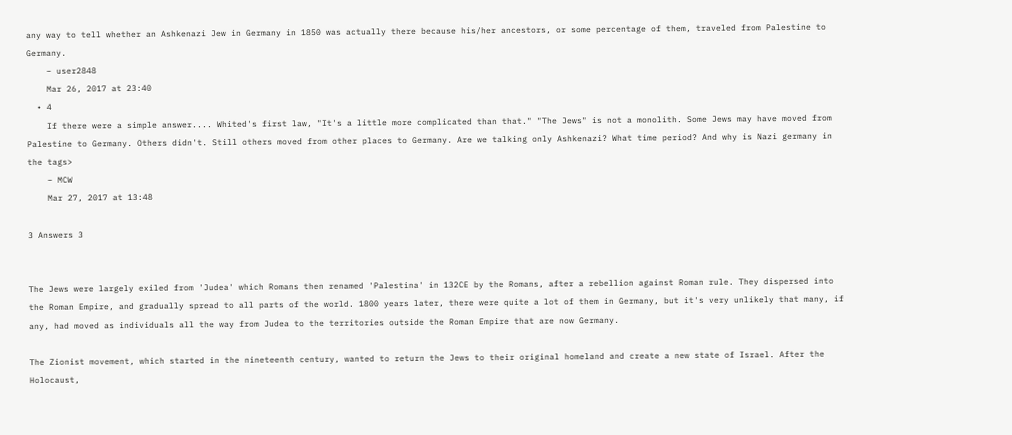any way to tell whether an Ashkenazi Jew in Germany in 1850 was actually there because his/her ancestors, or some percentage of them, traveled from Palestine to Germany.
    – user2848
    Mar 26, 2017 at 23:40
  • 4
    If there were a simple answer.... Whited's first law, "It's a little more complicated than that." "The Jews" is not a monolith. Some Jews may have moved from Palestine to Germany. Others didn't. Still others moved from other places to Germany. Are we talking only Ashkenazi? What time period? And why is Nazi germany in the tags>
    – MCW
    Mar 27, 2017 at 13:48

3 Answers 3


The Jews were largely exiled from 'Judea' which Romans then renamed 'Palestina' in 132CE by the Romans, after a rebellion against Roman rule. They dispersed into the Roman Empire, and gradually spread to all parts of the world. 1800 years later, there were quite a lot of them in Germany, but it's very unlikely that many, if any, had moved as individuals all the way from Judea to the territories outside the Roman Empire that are now Germany.

The Zionist movement, which started in the nineteenth century, wanted to return the Jews to their original homeland and create a new state of Israel. After the Holocaust,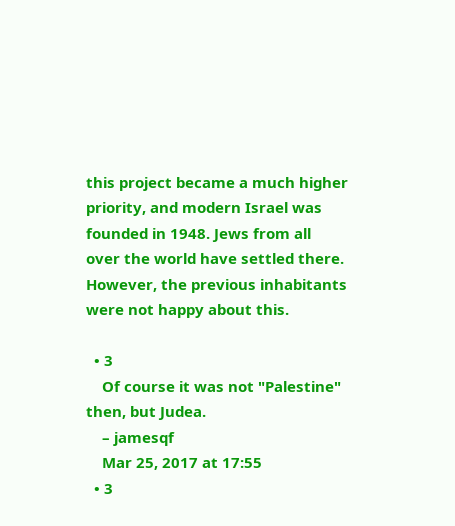this project became a much higher priority, and modern Israel was founded in 1948. Jews from all over the world have settled there. However, the previous inhabitants were not happy about this.

  • 3
    Of course it was not "Palestine" then, but Judea.
    – jamesqf
    Mar 25, 2017 at 17:55
  • 3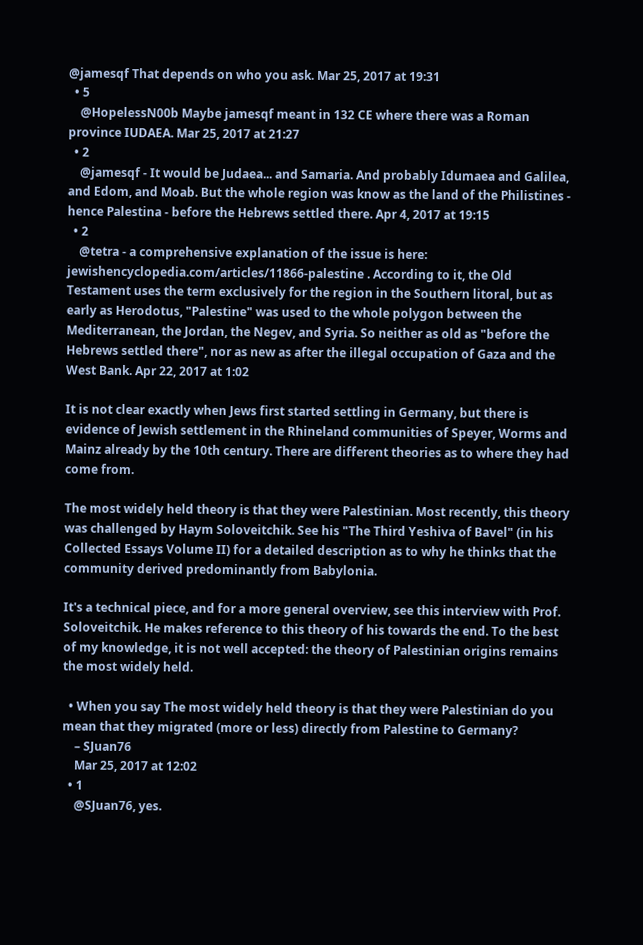@jamesqf That depends on who you ask. Mar 25, 2017 at 19:31
  • 5
    @HopelessN00b Maybe jamesqf meant in 132 CE where there was a Roman province IUDAEA. Mar 25, 2017 at 21:27
  • 2
    @jamesqf - It would be Judaea... and Samaria. And probably Idumaea and Galilea, and Edom, and Moab. But the whole region was know as the land of the Philistines - hence Palestina - before the Hebrews settled there. Apr 4, 2017 at 19:15
  • 2
    @tetra - a comprehensive explanation of the issue is here: jewishencyclopedia.com/articles/11866-palestine . According to it, the Old Testament uses the term exclusively for the region in the Southern litoral, but as early as Herodotus, "Palestine" was used to the whole polygon between the Mediterranean, the Jordan, the Negev, and Syria. So neither as old as "before the Hebrews settled there", nor as new as after the illegal occupation of Gaza and the West Bank. Apr 22, 2017 at 1:02

It is not clear exactly when Jews first started settling in Germany, but there is evidence of Jewish settlement in the Rhineland communities of Speyer, Worms and Mainz already by the 10th century. There are different theories as to where they had come from.

The most widely held theory is that they were Palestinian. Most recently, this theory was challenged by Haym Soloveitchik. See his "The Third Yeshiva of Bavel" (in his Collected Essays Volume II) for a detailed description as to why he thinks that the community derived predominantly from Babylonia.

It's a technical piece, and for a more general overview, see this interview with Prof. Soloveitchik. He makes reference to this theory of his towards the end. To the best of my knowledge, it is not well accepted: the theory of Palestinian origins remains the most widely held.

  • When you say The most widely held theory is that they were Palestinian do you mean that they migrated (more or less) directly from Palestine to Germany?
    – SJuan76
    Mar 25, 2017 at 12:02
  • 1
    @SJuan76, yes.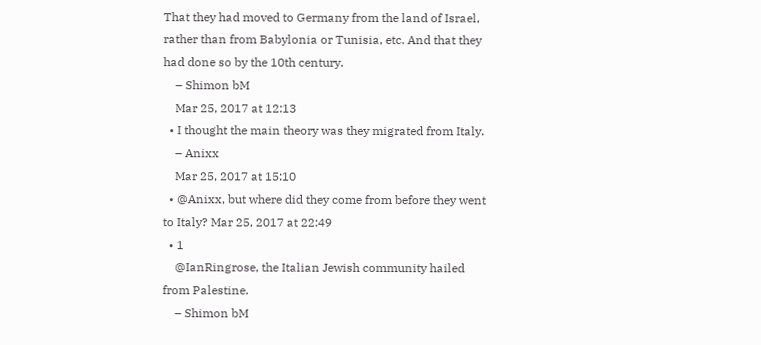That they had moved to Germany from the land of Israel, rather than from Babylonia or Tunisia, etc. And that they had done so by the 10th century.
    – Shimon bM
    Mar 25, 2017 at 12:13
  • I thought the main theory was they migrated from Italy.
    – Anixx
    Mar 25, 2017 at 15:10
  • @Anixx, but where did they come from before they went to Italy? Mar 25, 2017 at 22:49
  • 1
    @IanRingrose, the Italian Jewish community hailed from Palestine.
    – Shimon bM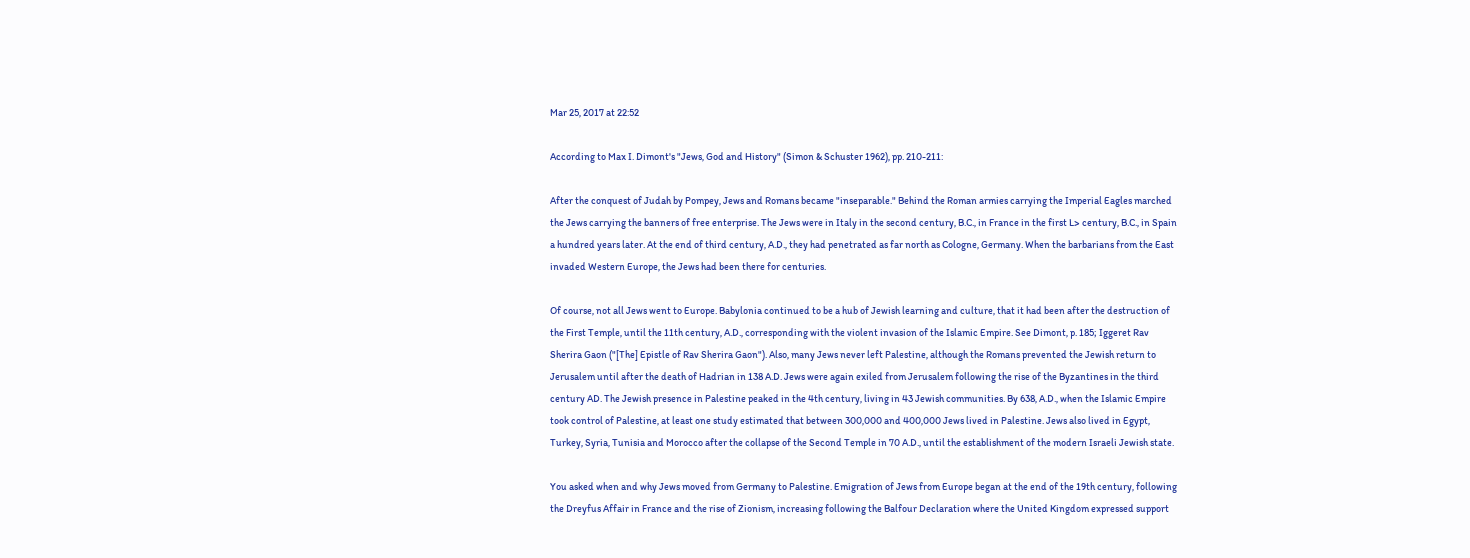Mar 25, 2017 at 22:52

According to Max I. Dimont's "Jews, God and History" (Simon & Schuster 1962), pp. 210-211:

After the conquest of Judah by Pompey, Jews and Romans became "inseparable." Behind the Roman armies carrying the Imperial Eagles marched the Jews carrying the banners of free enterprise. The Jews were in Italy in the second century, B.C., in France in the first L> century, B.C., in Spain a hundred years later. At the end of third century, A.D., they had penetrated as far north as Cologne, Germany. When the barbarians from the East invaded Western Europe, the Jews had been there for centuries.

Of course, not all Jews went to Europe. Babylonia continued to be a hub of Jewish learning and culture, that it had been after the destruction of the First Temple, until the 11th century, A.D., corresponding with the violent invasion of the Islamic Empire. See Dimont, p. 185; Iggeret Rav Sherira Gaon ("[The] Epistle of Rav Sherira Gaon"). Also, many Jews never left Palestine, although the Romans prevented the Jewish return to Jerusalem until after the death of Hadrian in 138 A.D. Jews were again exiled from Jerusalem following the rise of the Byzantines in the third century AD. The Jewish presence in Palestine peaked in the 4th century, living in 43 Jewish communities. By 638, A.D., when the Islamic Empire took control of Palestine, at least one study estimated that between 300,000 and 400,000 Jews lived in Palestine. Jews also lived in Egypt, Turkey, Syria, Tunisia and Morocco after the collapse of the Second Temple in 70 A.D., until the establishment of the modern Israeli Jewish state.

You asked when and why Jews moved from Germany to Palestine. Emigration of Jews from Europe began at the end of the 19th century, following the Dreyfus Affair in France and the rise of Zionism, increasing following the Balfour Declaration where the United Kingdom expressed support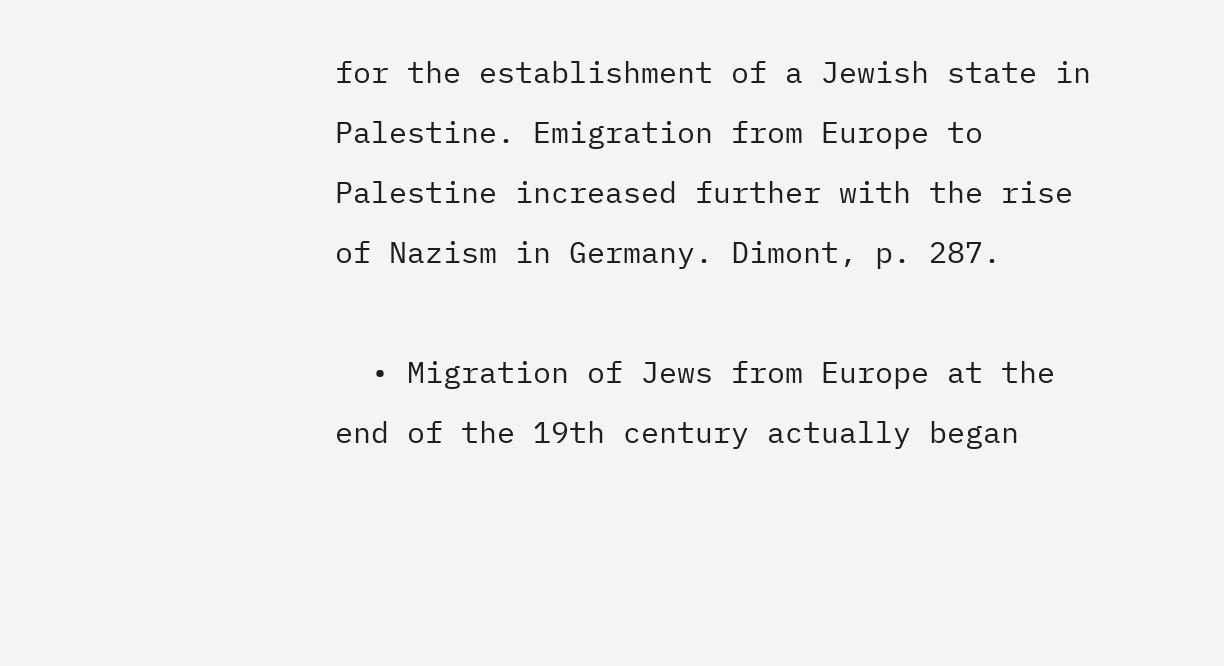for the establishment of a Jewish state in Palestine. Emigration from Europe to Palestine increased further with the rise of Nazism in Germany. Dimont, p. 287.

  • Migration of Jews from Europe at the end of the 19th century actually began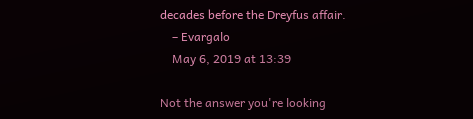decades before the Dreyfus affair.
    – Evargalo
    May 6, 2019 at 13:39

Not the answer you're looking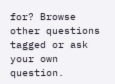for? Browse other questions tagged or ask your own question.